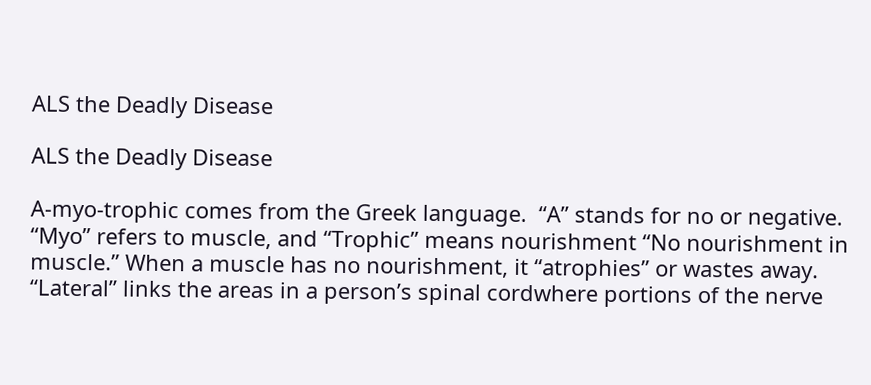ALS the Deadly Disease

ALS the Deadly Disease

A-myo-trophic comes from the Greek language.  “A” stands for no or negative. “Myo” refers to muscle, and “Trophic” means nourishment “No nourishment in muscle.” When a muscle has no nourishment, it “atrophies” or wastes away. “Lateral” links the areas in a person’s spinal cordwhere portions of the nerve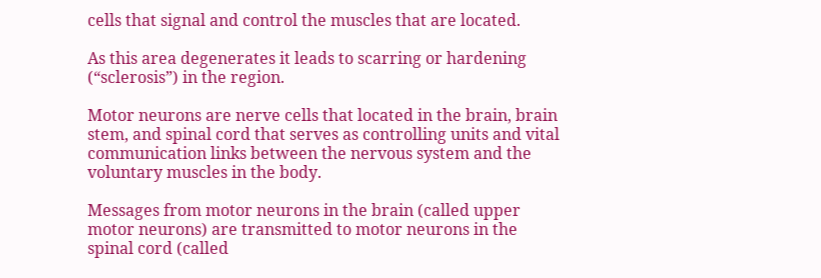cells that signal and control the muscles that are located.

As this area degenerates it leads to scarring or hardening (“sclerosis”) in the region.

Motor neurons are nerve cells that located in the brain, brain stem, and spinal cord that serves as controlling units and vital communication links between the nervous system and the voluntary muscles in the body.

Messages from motor neurons in the brain (called upper motor neurons) are transmitted to motor neurons in the spinal cord (called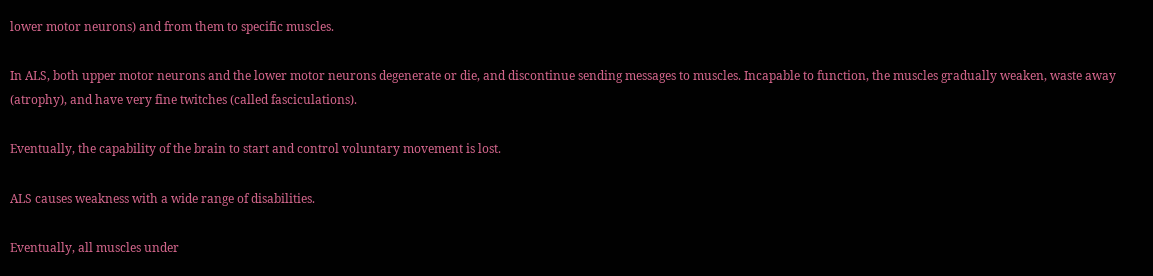lower motor neurons) and from them to specific muscles.

In ALS, both upper motor neurons and the lower motor neurons degenerate or die, and discontinue sending messages to muscles. Incapable to function, the muscles gradually weaken, waste away (atrophy), and have very fine twitches (called fasciculations).

Eventually, the capability of the brain to start and control voluntary movement is lost.

ALS causes weakness with a wide range of disabilities.

Eventually, all muscles under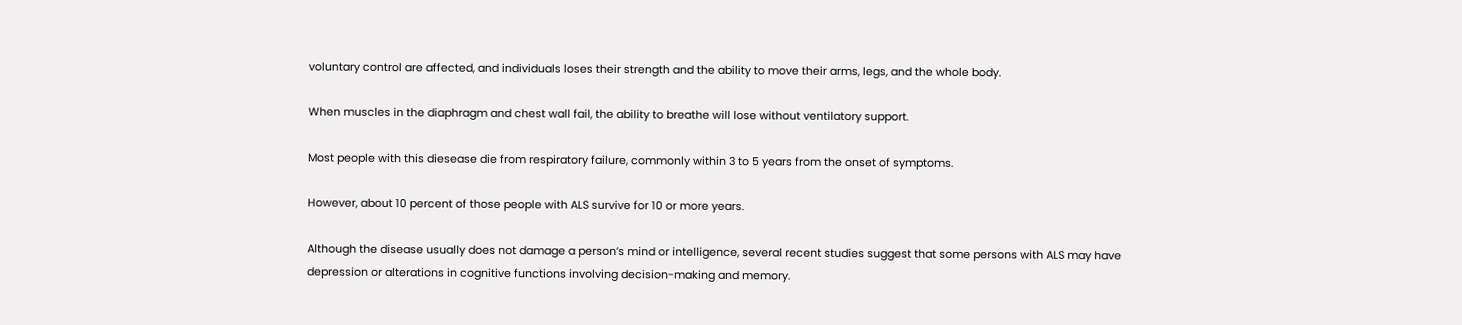voluntary control are affected, and individuals loses their strength and the ability to move their arms, legs, and the whole body.

When muscles in the diaphragm and chest wall fail, the ability to breathe will lose without ventilatory support.

Most people with this diesease die from respiratory failure, commonly within 3 to 5 years from the onset of symptoms.

However, about 10 percent of those people with ALS survive for 10 or more years.

Although the disease usually does not damage a person’s mind or intelligence, several recent studies suggest that some persons with ALS may have depression or alterations in cognitive functions involving decision-making and memory.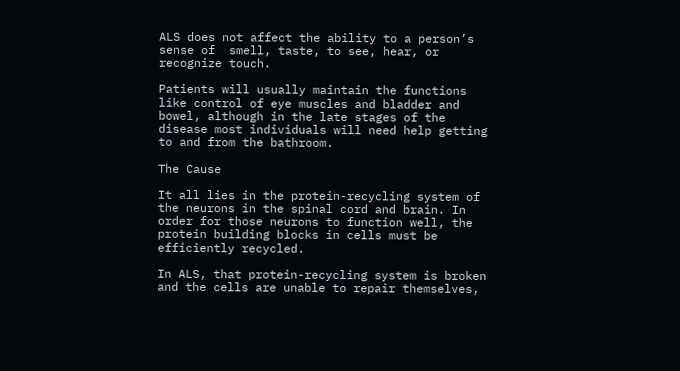ALS does not affect the ability to a person’s sense of  smell, taste, to see, hear, or recognize touch.

Patients will usually maintain the functions like control of eye muscles and bladder and bowel, although in the late stages of the disease most individuals will need help getting to and from the bathroom.

The Cause

It all lies in the protein-recycling system of the neurons in the spinal cord and brain. In order for those neurons to function well, the protein building blocks in cells must be efficiently recycled.

In ALS, that protein-recycling system is broken and the cells are unable to repair themselves,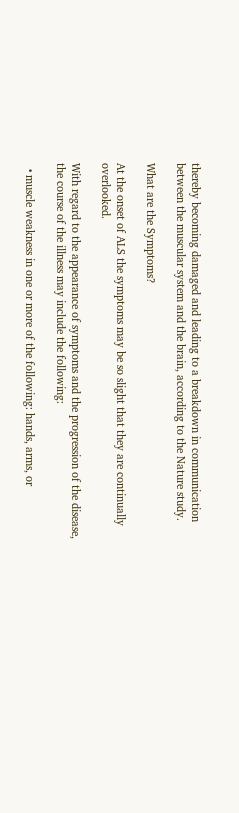thereby becoming damaged and leading to a breakdown in communication between the muscular system and the brain, according to the Nature study.

What are the Symptoms?

At the onset of ALS the symptoms may be so slight that they are continually overlooked.

With regard to the appearance of symptoms and the progression of the disease, the course of the illness may include the following:

  • muscle weakness in one or more of the following: hands, arms, or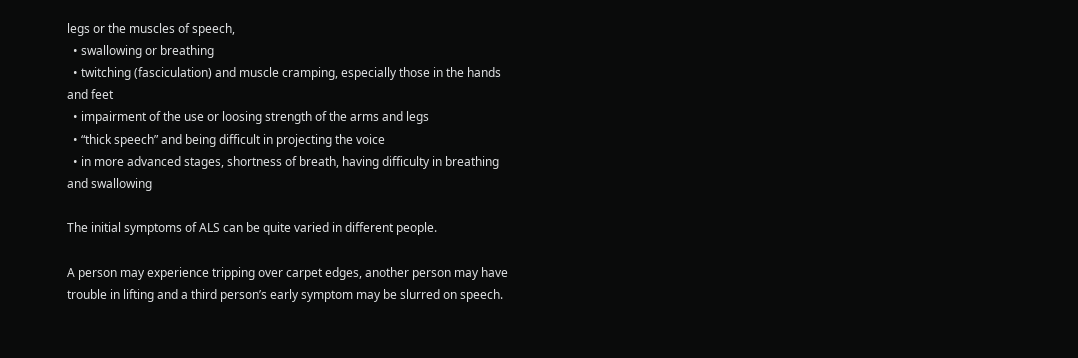legs or the muscles of speech,
  • swallowing or breathing
  • twitching (fasciculation) and muscle cramping, especially those in the hands and feet
  • impairment of the use or loosing strength of the arms and legs
  • “thick speech” and being difficult in projecting the voice
  • in more advanced stages, shortness of breath, having difficulty in breathing and swallowing

The initial symptoms of ALS can be quite varied in different people.

A person may experience tripping over carpet edges, another person may have trouble in lifting and a third person’s early symptom may be slurred on speech.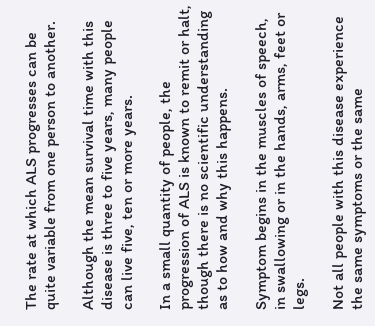The rate at which ALS progresses can be quite variable from one person to another.

Although the mean survival time with this disease is three to five years, many people can live five, ten or more years.

In a small quantity of people, the progression of ALS is known to remit or halt, though there is no scientific understanding as to how and why this happens.

Symptom begins in the muscles of speech, in swallowing or in the hands, arms, feet or legs.

Not all people with this disease experience the same symptoms or the same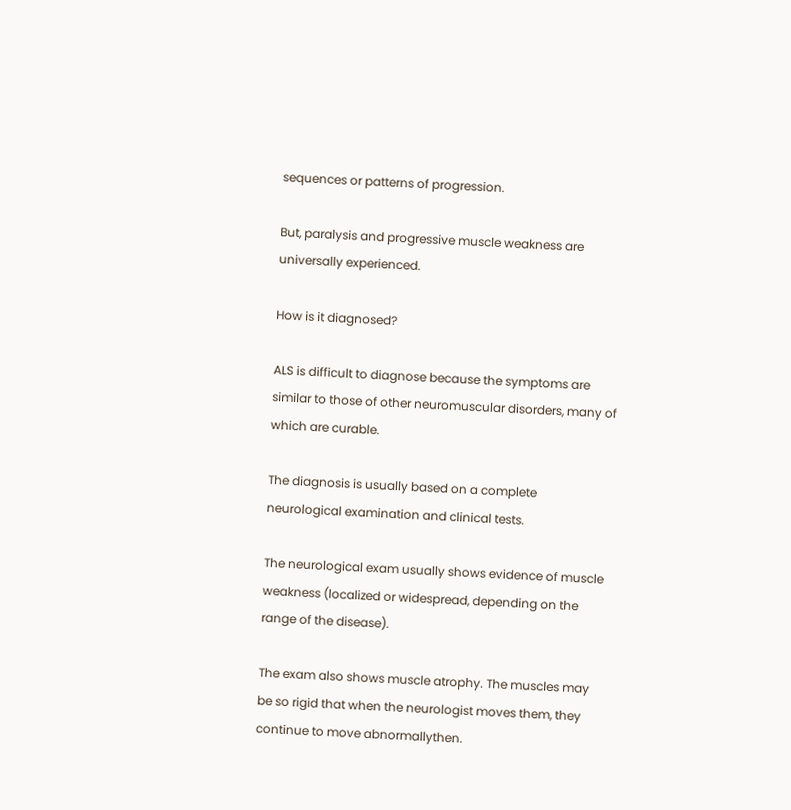sequences or patterns of progression.

But, paralysis and progressive muscle weakness are universally experienced.

How is it diagnosed?

ALS is difficult to diagnose because the symptoms are similar to those of other neuromuscular disorders, many of which are curable.

The diagnosis is usually based on a complete neurological examination and clinical tests.

The neurological exam usually shows evidence of muscle weakness (localized or widespread, depending on the range of the disease).

The exam also shows muscle atrophy. The muscles may be so rigid that when the neurologist moves them, they continue to move abnormallythen.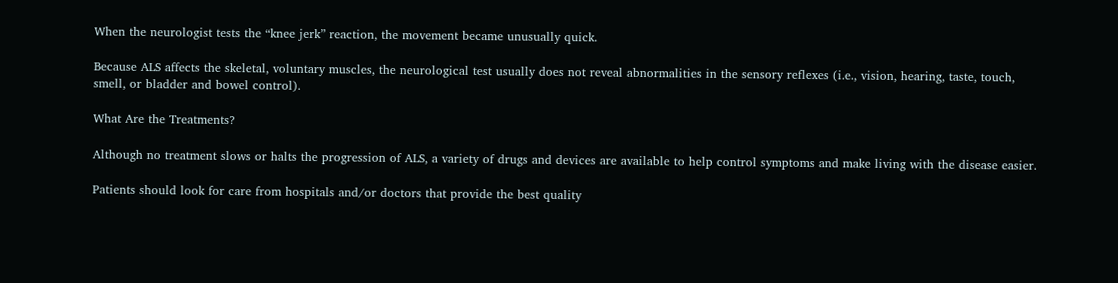When the neurologist tests the “knee jerk” reaction, the movement became unusually quick.

Because ALS affects the skeletal, voluntary muscles, the neurological test usually does not reveal abnormalities in the sensory reflexes (i.e., vision, hearing, taste, touch, smell, or bladder and bowel control).

What Are the Treatments?

Although no treatment slows or halts the progression of ALS, a variety of drugs and devices are available to help control symptoms and make living with the disease easier.

Patients should look for care from hospitals and/or doctors that provide the best quality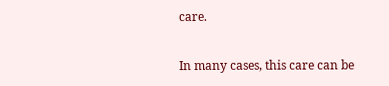care.

In many cases, this care can be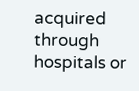acquired through hospitals or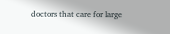doctors that care for large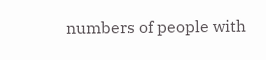numbers of people with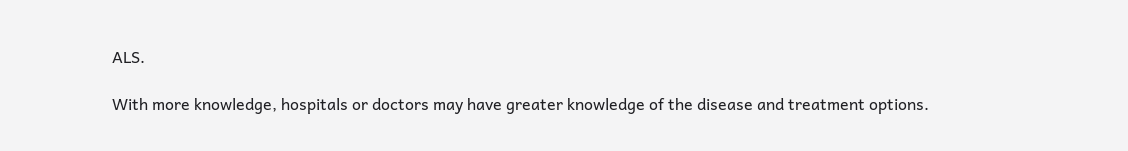ALS.

With more knowledge, hospitals or doctors may have greater knowledge of the disease and treatment options.